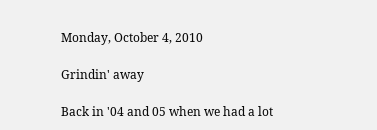Monday, October 4, 2010

Grindin' away

Back in '04 and 05 when we had a lot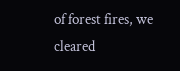of forest fires, we cleared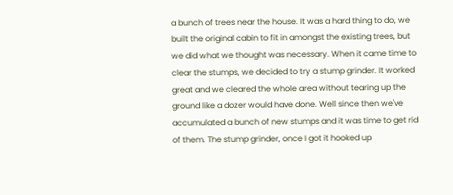a bunch of trees near the house. It was a hard thing to do, we built the original cabin to fit in amongst the existing trees, but we did what we thought was necessary. When it came time to clear the stumps, we decided to try a stump grinder. It worked great and we cleared the whole area without tearing up the ground like a dozer would have done. Well since then we've accumulated a bunch of new stumps and it was time to get rid of them. The stump grinder, once I got it hooked up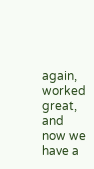again, worked great, and now we have a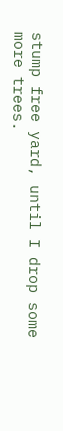stump free yard, until I drop some more trees.